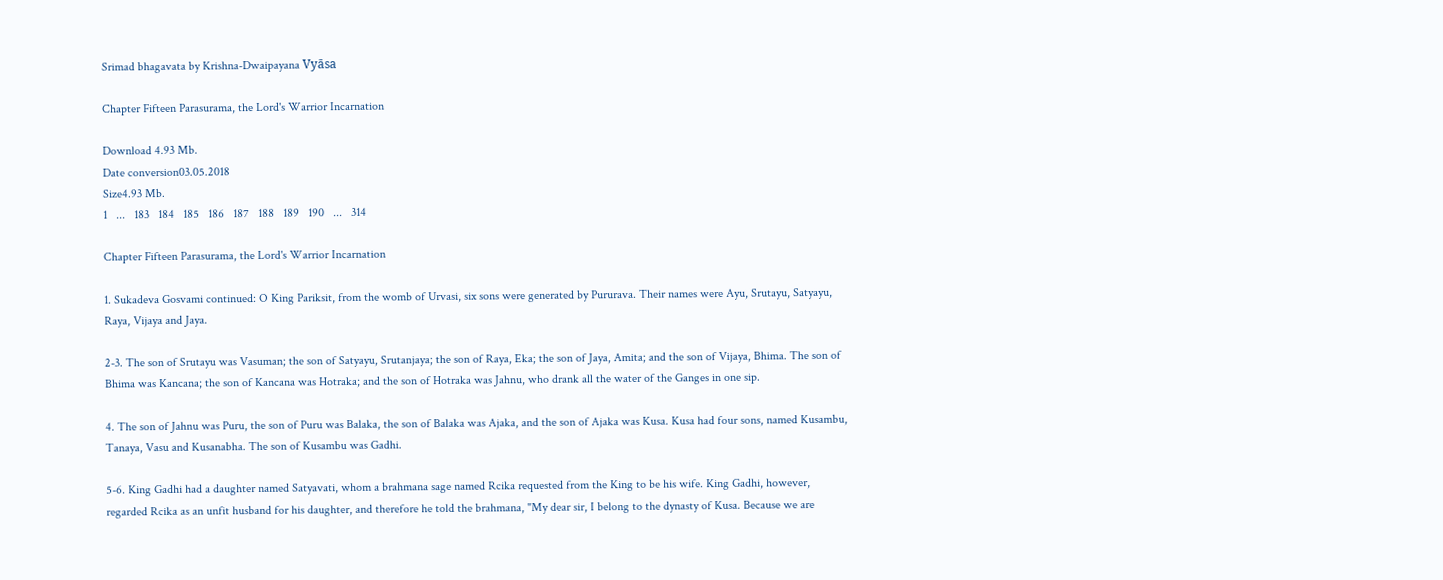Srimad bhagavata by Krishna-Dwaipayana Vyāsa

Chapter Fifteen Parasurama, the Lord's Warrior Incarnation

Download 4.93 Mb.
Date conversion03.05.2018
Size4.93 Mb.
1   ...   183   184   185   186   187   188   189   190   ...   314

Chapter Fifteen Parasurama, the Lord's Warrior Incarnation

1. Sukadeva Gosvami continued: O King Pariksit, from the womb of Urvasi, six sons were generated by Pururava. Their names were Ayu, Srutayu, Satyayu, Raya, Vijaya and Jaya.

2-3. The son of Srutayu was Vasuman; the son of Satyayu, Srutanjaya; the son of Raya, Eka; the son of Jaya, Amita; and the son of Vijaya, Bhima. The son of Bhima was Kancana; the son of Kancana was Hotraka; and the son of Hotraka was Jahnu, who drank all the water of the Ganges in one sip.

4. The son of Jahnu was Puru, the son of Puru was Balaka, the son of Balaka was Ajaka, and the son of Ajaka was Kusa. Kusa had four sons, named Kusambu, Tanaya, Vasu and Kusanabha. The son of Kusambu was Gadhi.

5-6. King Gadhi had a daughter named Satyavati, whom a brahmana sage named Rcika requested from the King to be his wife. King Gadhi, however, regarded Rcika as an unfit husband for his daughter, and therefore he told the brahmana, "My dear sir, I belong to the dynasty of Kusa. Because we are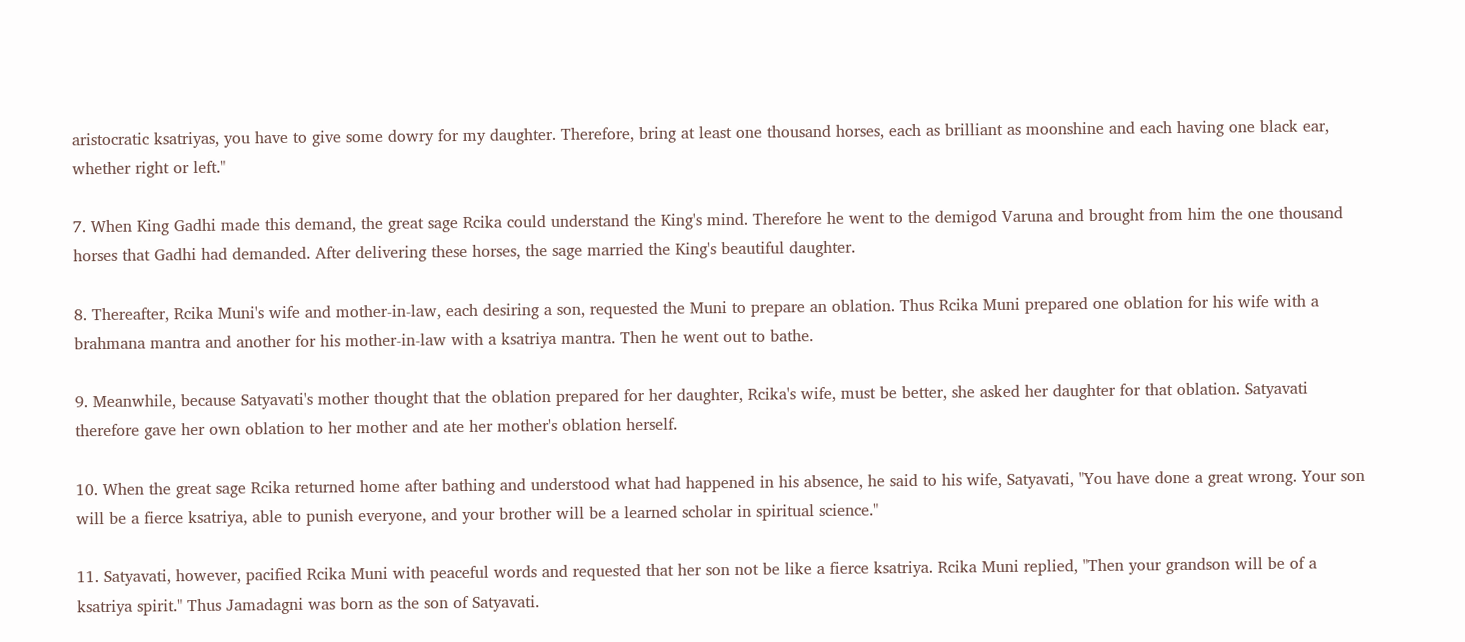aristocratic ksatriyas, you have to give some dowry for my daughter. Therefore, bring at least one thousand horses, each as brilliant as moonshine and each having one black ear, whether right or left."

7. When King Gadhi made this demand, the great sage Rcika could understand the King's mind. Therefore he went to the demigod Varuna and brought from him the one thousand horses that Gadhi had demanded. After delivering these horses, the sage married the King's beautiful daughter.

8. Thereafter, Rcika Muni's wife and mother-in-law, each desiring a son, requested the Muni to prepare an oblation. Thus Rcika Muni prepared one oblation for his wife with a brahmana mantra and another for his mother-in-law with a ksatriya mantra. Then he went out to bathe.

9. Meanwhile, because Satyavati's mother thought that the oblation prepared for her daughter, Rcika's wife, must be better, she asked her daughter for that oblation. Satyavati therefore gave her own oblation to her mother and ate her mother's oblation herself.

10. When the great sage Rcika returned home after bathing and understood what had happened in his absence, he said to his wife, Satyavati, "You have done a great wrong. Your son will be a fierce ksatriya, able to punish everyone, and your brother will be a learned scholar in spiritual science."

11. Satyavati, however, pacified Rcika Muni with peaceful words and requested that her son not be like a fierce ksatriya. Rcika Muni replied, "Then your grandson will be of a ksatriya spirit." Thus Jamadagni was born as the son of Satyavati.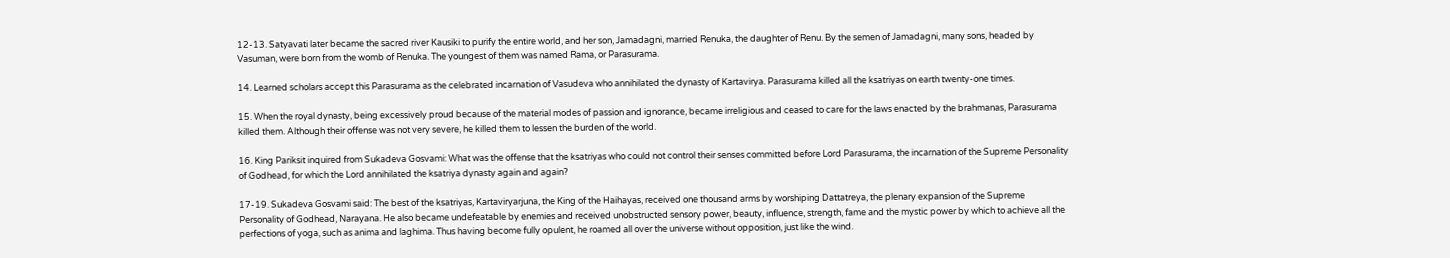12-13. Satyavati later became the sacred river Kausiki to purify the entire world, and her son, Jamadagni, married Renuka, the daughter of Renu. By the semen of Jamadagni, many sons, headed by Vasuman, were born from the womb of Renuka. The youngest of them was named Rama, or Parasurama.

14. Learned scholars accept this Parasurama as the celebrated incarnation of Vasudeva who annihilated the dynasty of Kartavirya. Parasurama killed all the ksatriyas on earth twenty-one times.

15. When the royal dynasty, being excessively proud because of the material modes of passion and ignorance, became irreligious and ceased to care for the laws enacted by the brahmanas, Parasurama killed them. Although their offense was not very severe, he killed them to lessen the burden of the world.

16. King Pariksit inquired from Sukadeva Gosvami: What was the offense that the ksatriyas who could not control their senses committed before Lord Parasurama, the incarnation of the Supreme Personality of Godhead, for which the Lord annihilated the ksatriya dynasty again and again?

17-19. Sukadeva Gosvami said: The best of the ksatriyas, Kartaviryarjuna, the King of the Haihayas, received one thousand arms by worshiping Dattatreya, the plenary expansion of the Supreme Personality of Godhead, Narayana. He also became undefeatable by enemies and received unobstructed sensory power, beauty, influence, strength, fame and the mystic power by which to achieve all the perfections of yoga, such as anima and laghima. Thus having become fully opulent, he roamed all over the universe without opposition, just like the wind.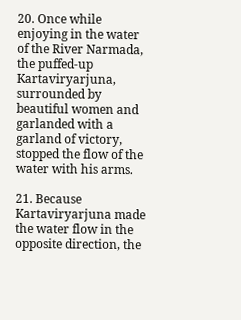20. Once while enjoying in the water of the River Narmada, the puffed-up Kartaviryarjuna, surrounded by beautiful women and garlanded with a garland of victory, stopped the flow of the water with his arms.

21. Because Kartaviryarjuna made the water flow in the opposite direction, the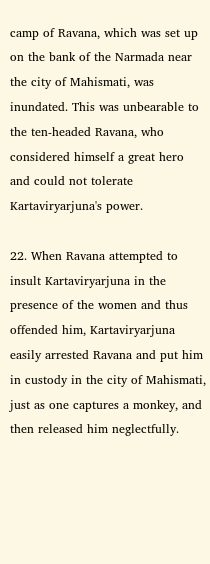camp of Ravana, which was set up on the bank of the Narmada near the city of Mahismati, was inundated. This was unbearable to the ten-headed Ravana, who considered himself a great hero and could not tolerate Kartaviryarjuna's power.

22. When Ravana attempted to insult Kartaviryarjuna in the presence of the women and thus offended him, Kartaviryarjuna easily arrested Ravana and put him in custody in the city of Mahismati, just as one captures a monkey, and then released him neglectfully.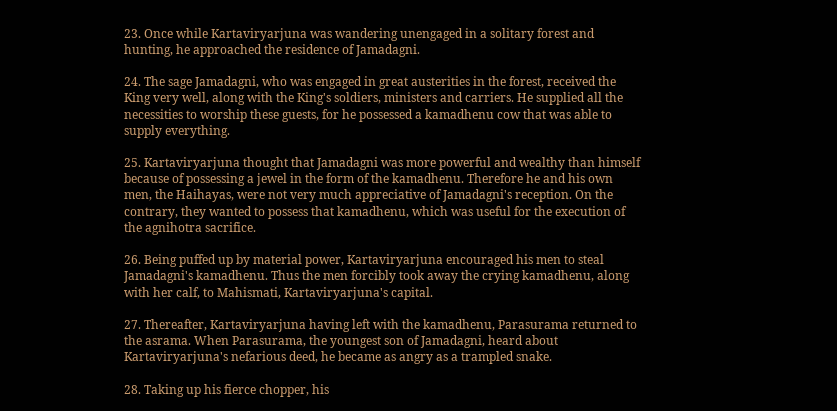23. Once while Kartaviryarjuna was wandering unengaged in a solitary forest and hunting, he approached the residence of Jamadagni.

24. The sage Jamadagni, who was engaged in great austerities in the forest, received the King very well, along with the King's soldiers, ministers and carriers. He supplied all the necessities to worship these guests, for he possessed a kamadhenu cow that was able to supply everything.

25. Kartaviryarjuna thought that Jamadagni was more powerful and wealthy than himself because of possessing a jewel in the form of the kamadhenu. Therefore he and his own men, the Haihayas, were not very much appreciative of Jamadagni's reception. On the contrary, they wanted to possess that kamadhenu, which was useful for the execution of the agnihotra sacrifice.

26. Being puffed up by material power, Kartaviryarjuna encouraged his men to steal Jamadagni's kamadhenu. Thus the men forcibly took away the crying kamadhenu, along with her calf, to Mahismati, Kartaviryarjuna's capital.

27. Thereafter, Kartaviryarjuna having left with the kamadhenu, Parasurama returned to the asrama. When Parasurama, the youngest son of Jamadagni, heard about Kartaviryarjuna's nefarious deed, he became as angry as a trampled snake.

28. Taking up his fierce chopper, his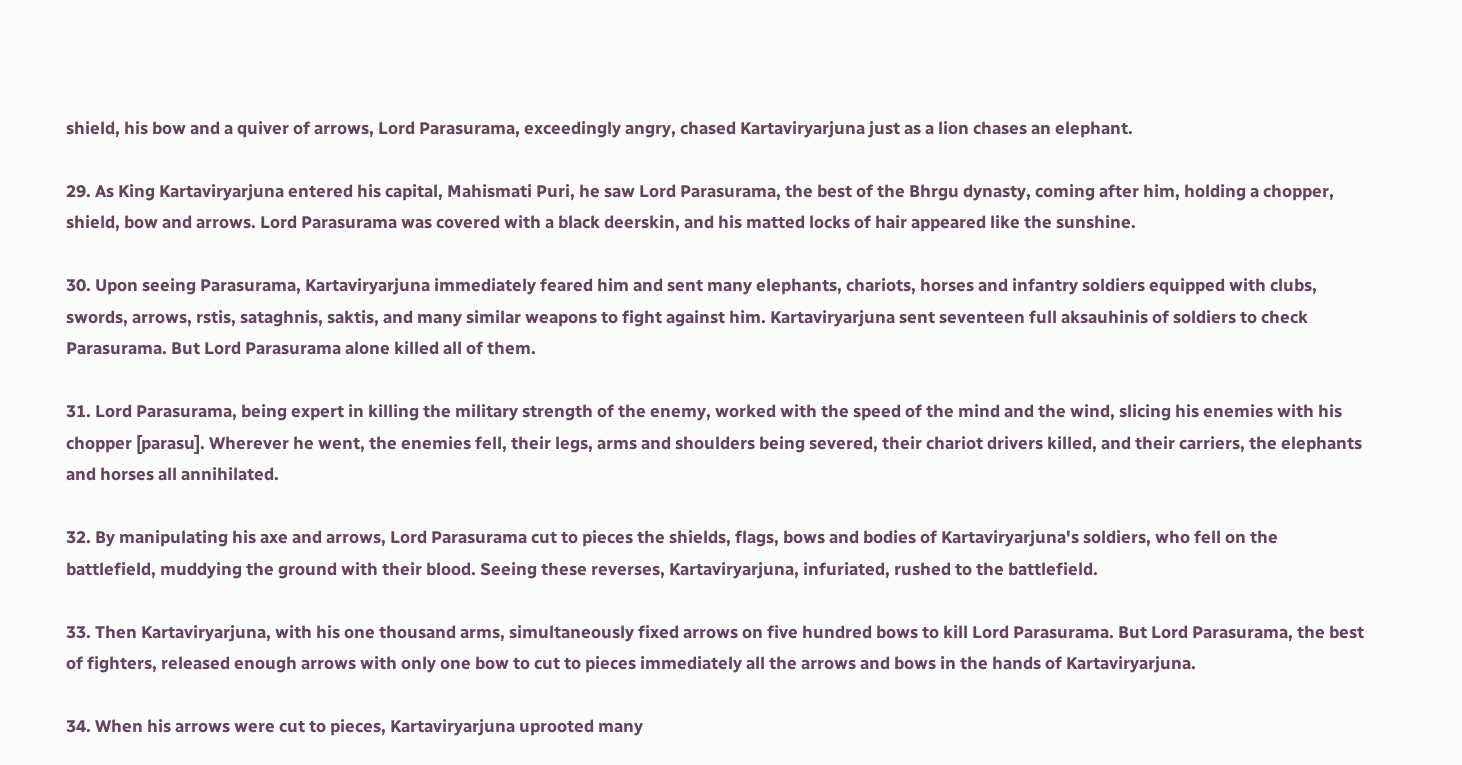shield, his bow and a quiver of arrows, Lord Parasurama, exceedingly angry, chased Kartaviryarjuna just as a lion chases an elephant.

29. As King Kartaviryarjuna entered his capital, Mahismati Puri, he saw Lord Parasurama, the best of the Bhrgu dynasty, coming after him, holding a chopper, shield, bow and arrows. Lord Parasurama was covered with a black deerskin, and his matted locks of hair appeared like the sunshine.

30. Upon seeing Parasurama, Kartaviryarjuna immediately feared him and sent many elephants, chariots, horses and infantry soldiers equipped with clubs, swords, arrows, rstis, sataghnis, saktis, and many similar weapons to fight against him. Kartaviryarjuna sent seventeen full aksauhinis of soldiers to check Parasurama. But Lord Parasurama alone killed all of them.

31. Lord Parasurama, being expert in killing the military strength of the enemy, worked with the speed of the mind and the wind, slicing his enemies with his chopper [parasu]. Wherever he went, the enemies fell, their legs, arms and shoulders being severed, their chariot drivers killed, and their carriers, the elephants and horses all annihilated.

32. By manipulating his axe and arrows, Lord Parasurama cut to pieces the shields, flags, bows and bodies of Kartaviryarjuna's soldiers, who fell on the battlefield, muddying the ground with their blood. Seeing these reverses, Kartaviryarjuna, infuriated, rushed to the battlefield.

33. Then Kartaviryarjuna, with his one thousand arms, simultaneously fixed arrows on five hundred bows to kill Lord Parasurama. But Lord Parasurama, the best of fighters, released enough arrows with only one bow to cut to pieces immediately all the arrows and bows in the hands of Kartaviryarjuna.

34. When his arrows were cut to pieces, Kartaviryarjuna uprooted many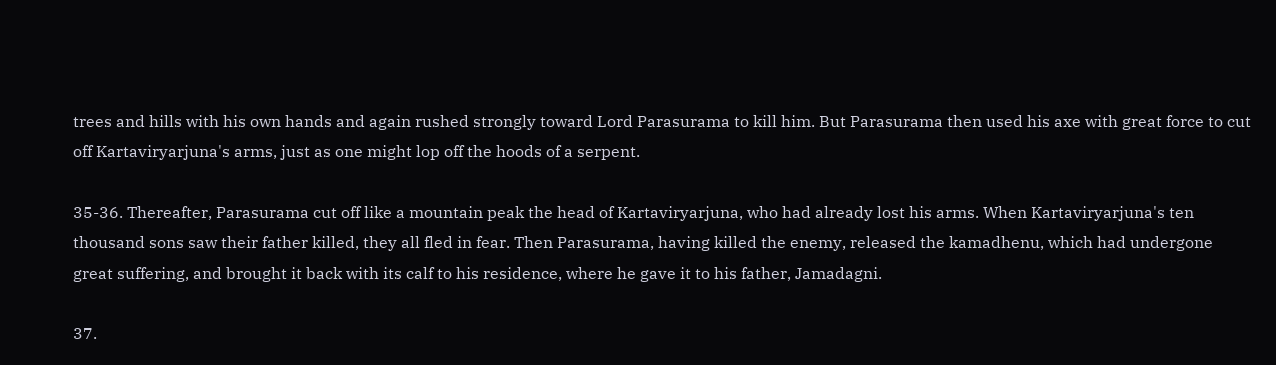trees and hills with his own hands and again rushed strongly toward Lord Parasurama to kill him. But Parasurama then used his axe with great force to cut off Kartaviryarjuna's arms, just as one might lop off the hoods of a serpent.

35-36. Thereafter, Parasurama cut off like a mountain peak the head of Kartaviryarjuna, who had already lost his arms. When Kartaviryarjuna's ten thousand sons saw their father killed, they all fled in fear. Then Parasurama, having killed the enemy, released the kamadhenu, which had undergone great suffering, and brought it back with its calf to his residence, where he gave it to his father, Jamadagni.

37.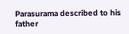Parasurama described to his father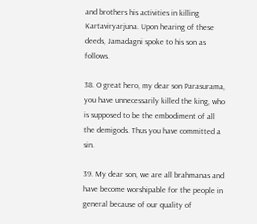and brothers his activities in killing Kartaviryarjuna. Upon hearing of these deeds, Jamadagni spoke to his son as follows.

38. O great hero, my dear son Parasurama, you have unnecessarily killed the king, who is supposed to be the embodiment of all the demigods. Thus you have committed a sin.

39. My dear son, we are all brahmanas and have become worshipable for the people in general because of our quality of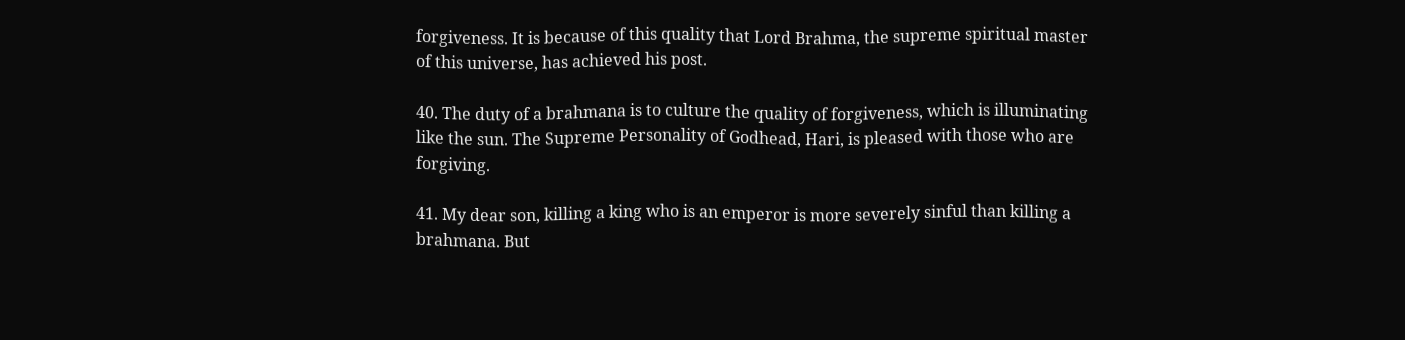forgiveness. It is because of this quality that Lord Brahma, the supreme spiritual master of this universe, has achieved his post.

40. The duty of a brahmana is to culture the quality of forgiveness, which is illuminating like the sun. The Supreme Personality of Godhead, Hari, is pleased with those who are forgiving.

41. My dear son, killing a king who is an emperor is more severely sinful than killing a brahmana. But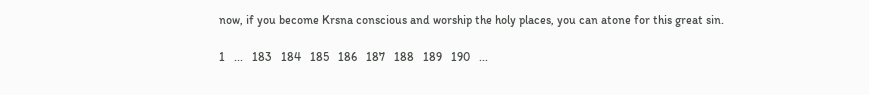now, if you become Krsna conscious and worship the holy places, you can atone for this great sin.

1   ...   183   184   185   186   187   188   189   190   ...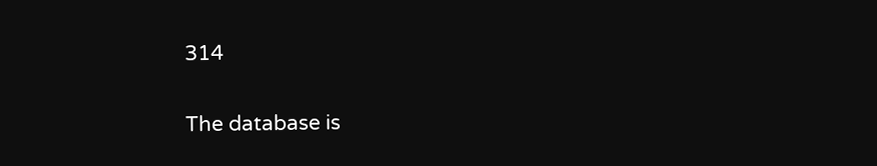314

The database is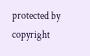protected by copyright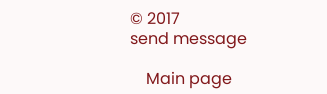© 2017
send message

    Main page